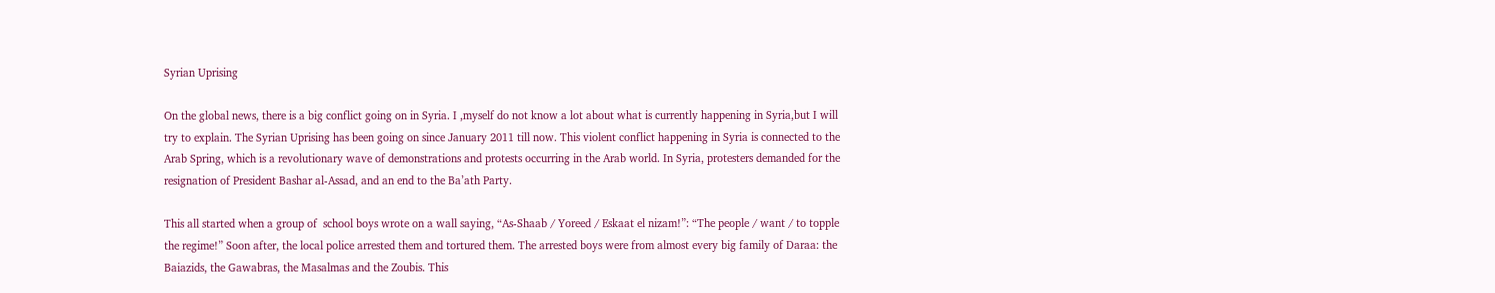Syrian Uprising

On the global news, there is a big conflict going on in Syria. I ,myself do not know a lot about what is currently happening in Syria,but I will try to explain. The Syrian Uprising has been going on since January 2011 till now. This violent conflict happening in Syria is connected to the Arab Spring, which is a revolutionary wave of demonstrations and protests occurring in the Arab world. In Syria, protesters demanded for the resignation of President Bashar al-Assad, and an end to the Ba’ath Party.

This all started when a group of  school boys wrote on a wall saying, “As-Shaab / Yoreed / Eskaat el nizam!”: “The people / want / to topple the regime!” Soon after, the local police arrested them and tortured them. The arrested boys were from almost every big family of Daraa: the Baiazids, the Gawabras, the Masalmas and the Zoubis. This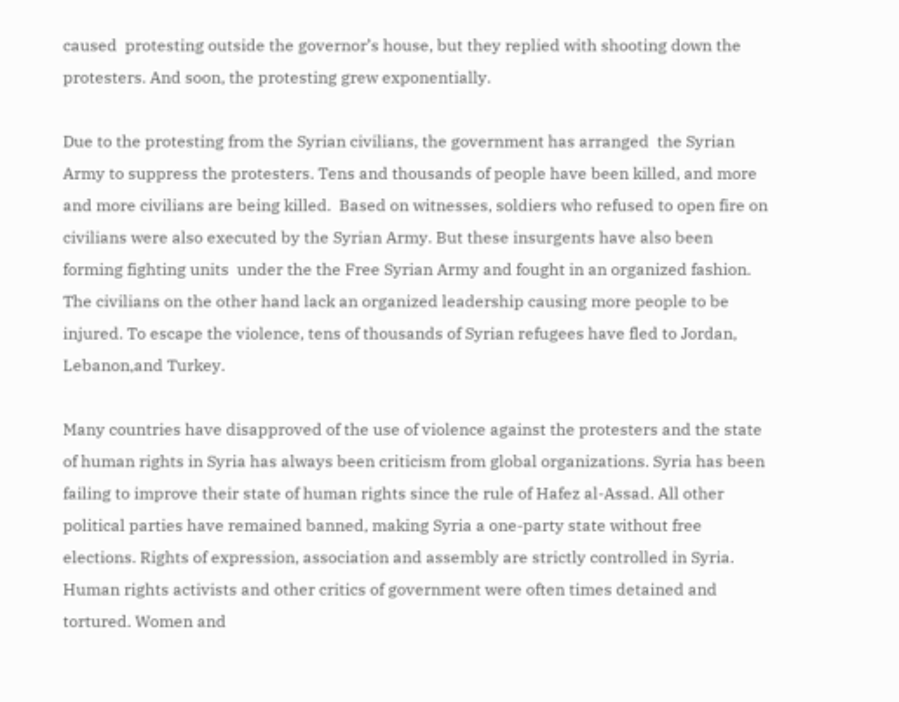caused  protesting outside the governor’s house, but they replied with shooting down the protesters. And soon, the protesting grew exponentially.

Due to the protesting from the Syrian civilians, the government has arranged  the Syrian Army to suppress the protesters. Tens and thousands of people have been killed, and more and more civilians are being killed.  Based on witnesses, soldiers who refused to open fire on civilians were also executed by the Syrian Army. But these insurgents have also been forming fighting units  under the the Free Syrian Army and fought in an organized fashion. The civilians on the other hand lack an organized leadership causing more people to be injured. To escape the violence, tens of thousands of Syrian refugees have fled to Jordan,  Lebanon,and Turkey.

Many countries have disapproved of the use of violence against the protesters and the state of human rights in Syria has always been criticism from global organizations. Syria has been failing to improve their state of human rights since the rule of Hafez al-Assad. All other political parties have remained banned, making Syria a one-party state without free elections. Rights of expression, association and assembly are strictly controlled in Syria. Human rights activists and other critics of government were often times detained and tortured. Women and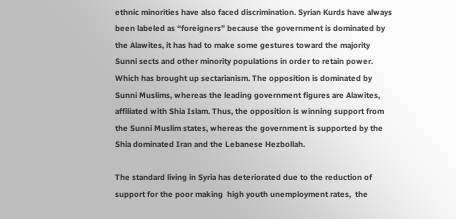ethnic minorities have also faced discrimination. Syrian Kurds have always been labeled as “foreigners” because the government is dominated by the Alawites, it has had to make some gestures toward the majority Sunni sects and other minority populations in order to retain power. Which has brought up sectarianism. The opposition is dominated by Sunni Muslims, whereas the leading government figures are Alawites, affiliated with Shia Islam. Thus, the opposition is winning support from the Sunni Muslim states, whereas the government is supported by the Shia dominated Iran and the Lebanese Hezbollah.

The standard living in Syria has deteriorated due to the reduction of support for the poor making  high youth unemployment rates,  the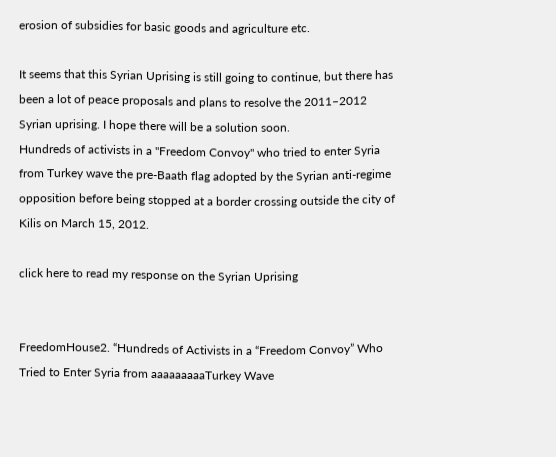erosion of subsidies for basic goods and agriculture etc.

It seems that this Syrian Uprising is still going to continue, but there has been a lot of peace proposals and plans to resolve the 2011–2012 Syrian uprising. I hope there will be a solution soon.
Hundreds of activists in a "Freedom Convoy" who tried to enter Syria from Turkey wave the pre-Baath flag adopted by the Syrian anti-regime opposition before being stopped at a border crossing outside the city of Kilis on March 15, 2012.

click here to read my response on the Syrian Uprising


FreedomHouse2. “Hundreds of Activists in a “Freedom Convoy” Who Tried to Enter Syria from aaaaaaaaaTurkey Wave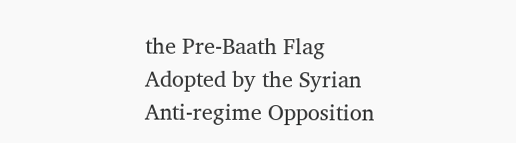the Pre-Baath Flag Adopted by the Syrian Anti-regime Opposition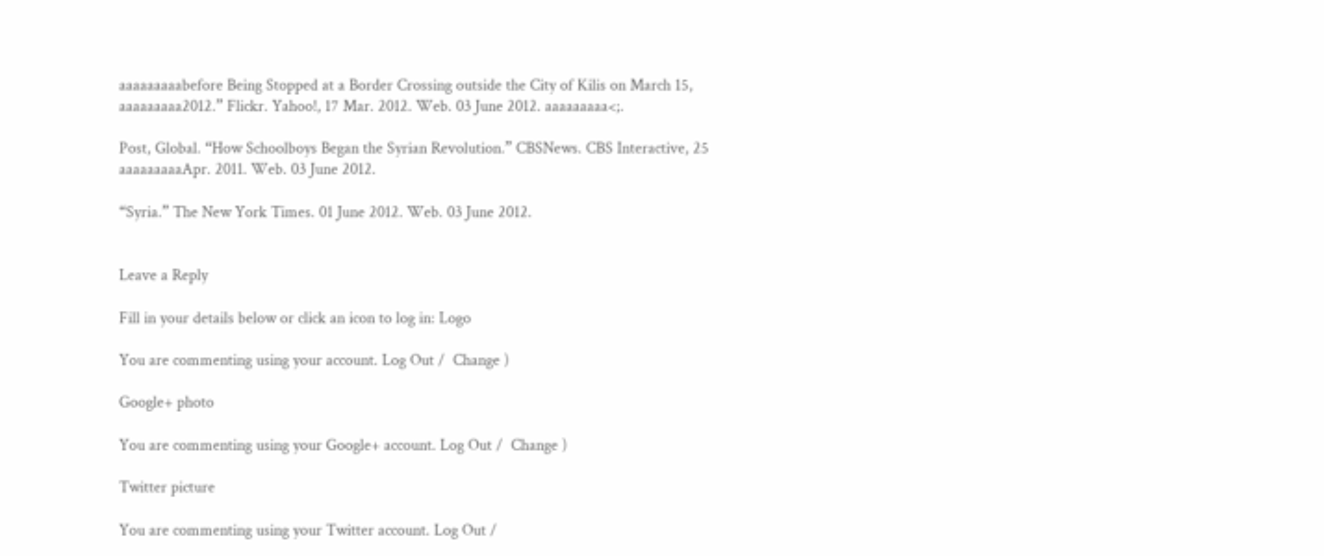aaaaaaaaabefore Being Stopped at a Border Crossing outside the City of Kilis on March 15, aaaaaaaaa2012.” Flickr. Yahoo!, 17 Mar. 2012. Web. 03 June 2012. aaaaaaaaa<;.

Post, Global. “How Schoolboys Began the Syrian Revolution.” CBSNews. CBS Interactive, 25 aaaaaaaaaApr. 2011. Web. 03 June 2012.

“Syria.” The New York Times. 01 June 2012. Web. 03 June 2012.


Leave a Reply

Fill in your details below or click an icon to log in: Logo

You are commenting using your account. Log Out /  Change )

Google+ photo

You are commenting using your Google+ account. Log Out /  Change )

Twitter picture

You are commenting using your Twitter account. Log Out /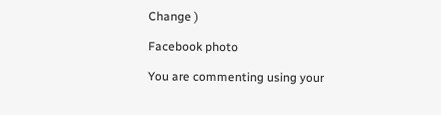Change )

Facebook photo

You are commenting using your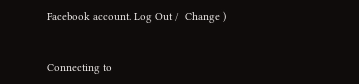Facebook account. Log Out /  Change )


Connecting to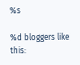%s

%d bloggers like this: